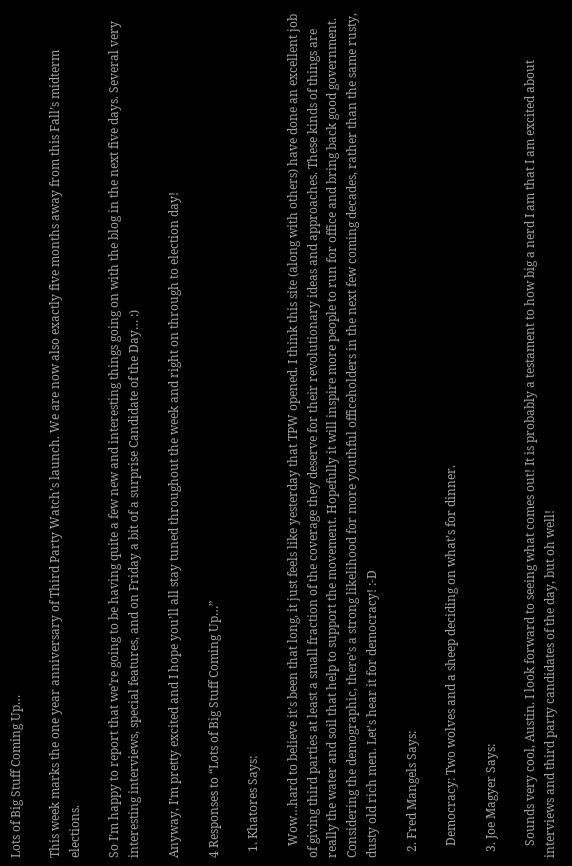Lots of Big Stuff Coming Up…

This week marks the one year anniversary of Third Party Watch’s launch. We are now also exactly five months away from this Fall’s midterm elections.

So I’m happy to report that we’re going to be having quite a few new and interesting things going on with the blog in the next five days. Several very interesting interviews, special features, and on Friday a bit of a surprise Candidate of the Day… :)

Anyway, I’m pretty excited and I hope you’ll all stay tuned throughout the week and right on through to election day!

4 Responses to “Lots of Big Stuff Coming Up…”

  1. Khatores Says:

    Wow…hard to believe it’s been that long, it just feels like yesterday that TPW opened. I think this site (along with others) have done an excellent job of giving third parties at least a small fraction of the coverage they deserve for their revolutionary ideas and approaches. These kinds of things are really the water and soil that help to support the movement. Hopefully it will inspire more people to run for office and bring back good government. Considering the demographic, there’s a strong likelihood for more youthful officeholders in the next few coming decades, rather than the same rusty, dusty old rich men. Let’s hear it for democracy! :-D

  2. Fred Mangels Says:

    Democracy: Two wolves and a sheep deciding on what’s for dinner.

  3. Joe Magyer Says:

    Sounds very cool, Austin. I look forward to seeing what comes out! It is probably a testament to how big a nerd I am that I am excited about interviews and third party candidates of the day, but oh well!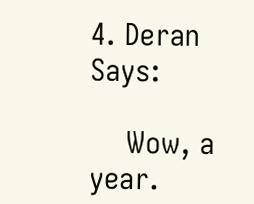4. Deran Says:

    Wow, a year.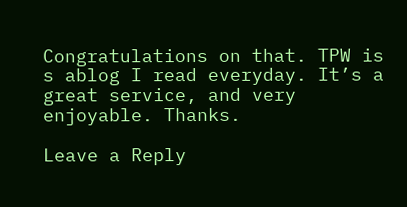Congratulations on that. TPW is s ablog I read everyday. It’s a great service, and very enjoyable. Thanks.

Leave a Reply